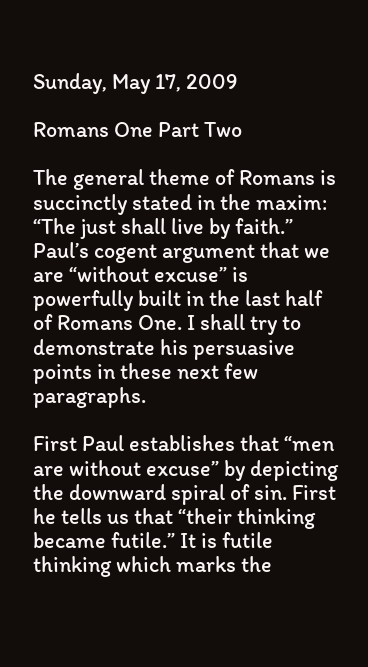Sunday, May 17, 2009

Romans One Part Two

The general theme of Romans is succinctly stated in the maxim: “The just shall live by faith.” Paul’s cogent argument that we are “without excuse” is powerfully built in the last half of Romans One. I shall try to demonstrate his persuasive points in these next few paragraphs.

First Paul establishes that “men are without excuse” by depicting the downward spiral of sin. First he tells us that “their thinking became futile.” It is futile thinking which marks the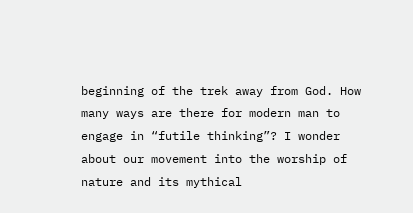beginning of the trek away from God. How many ways are there for modern man to engage in “futile thinking”? I wonder about our movement into the worship of nature and its mythical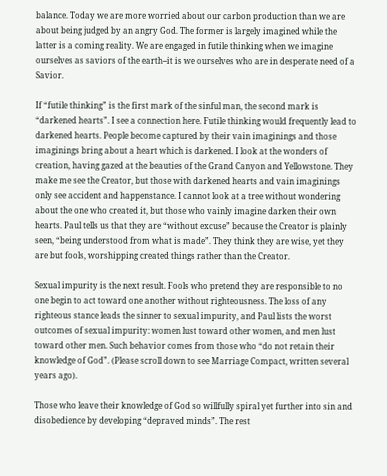balance. Today we are more worried about our carbon production than we are about being judged by an angry God. The former is largely imagined while the latter is a coming reality. We are engaged in futile thinking when we imagine ourselves as saviors of the earth--it is we ourselves who are in desperate need of a Savior.

If “futile thinking” is the first mark of the sinful man, the second mark is “darkened hearts”. I see a connection here. Futile thinking would frequently lead to darkened hearts. People become captured by their vain imaginings and those imaginings bring about a heart which is darkened. I look at the wonders of creation, having gazed at the beauties of the Grand Canyon and Yellowstone. They make me see the Creator, but those with darkened hearts and vain imaginings only see accident and happenstance. I cannot look at a tree without wondering about the one who created it, but those who vainly imagine darken their own hearts. Paul tells us that they are “without excuse” because the Creator is plainly seen, “being understood from what is made”. They think they are wise, yet they are but fools, worshipping created things rather than the Creator.

Sexual impurity is the next result. Fools who pretend they are responsible to no one begin to act toward one another without righteousness. The loss of any righteous stance leads the sinner to sexual impurity, and Paul lists the worst outcomes of sexual impurity: women lust toward other women, and men lust toward other men. Such behavior comes from those who “do not retain their knowledge of God”. (Please scroll down to see Marriage Compact, written several years ago).

Those who leave their knowledge of God so willfully spiral yet further into sin and disobedience by developing “depraved minds”. The rest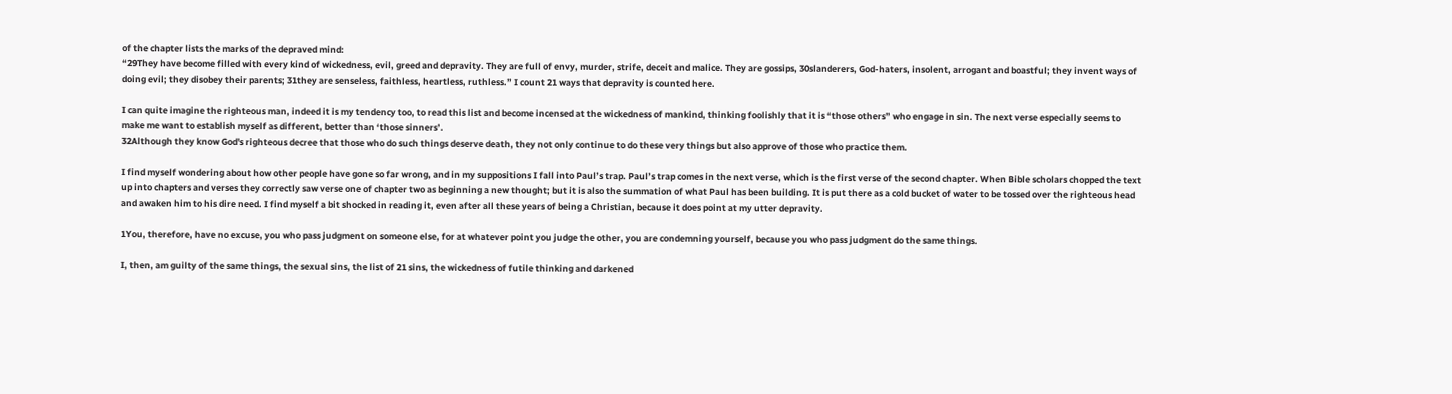of the chapter lists the marks of the depraved mind:
“29They have become filled with every kind of wickedness, evil, greed and depravity. They are full of envy, murder, strife, deceit and malice. They are gossips, 30slanderers, God-haters, insolent, arrogant and boastful; they invent ways of doing evil; they disobey their parents; 31they are senseless, faithless, heartless, ruthless.” I count 21 ways that depravity is counted here.

I can quite imagine the righteous man, indeed it is my tendency too, to read this list and become incensed at the wickedness of mankind, thinking foolishly that it is “those others” who engage in sin. The next verse especially seems to make me want to establish myself as different, better than ‘those sinners’.
32Although they know God's righteous decree that those who do such things deserve death, they not only continue to do these very things but also approve of those who practice them.

I find myself wondering about how other people have gone so far wrong, and in my suppositions I fall into Paul’s trap. Paul’s trap comes in the next verse, which is the first verse of the second chapter. When Bible scholars chopped the text up into chapters and verses they correctly saw verse one of chapter two as beginning a new thought; but it is also the summation of what Paul has been building. It is put there as a cold bucket of water to be tossed over the righteous head and awaken him to his dire need. I find myself a bit shocked in reading it, even after all these years of being a Christian, because it does point at my utter depravity.

1You, therefore, have no excuse, you who pass judgment on someone else, for at whatever point you judge the other, you are condemning yourself, because you who pass judgment do the same things.

I, then, am guilty of the same things, the sexual sins, the list of 21 sins, the wickedness of futile thinking and darkened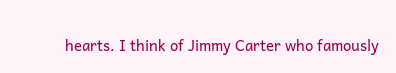hearts. I think of Jimmy Carter who famously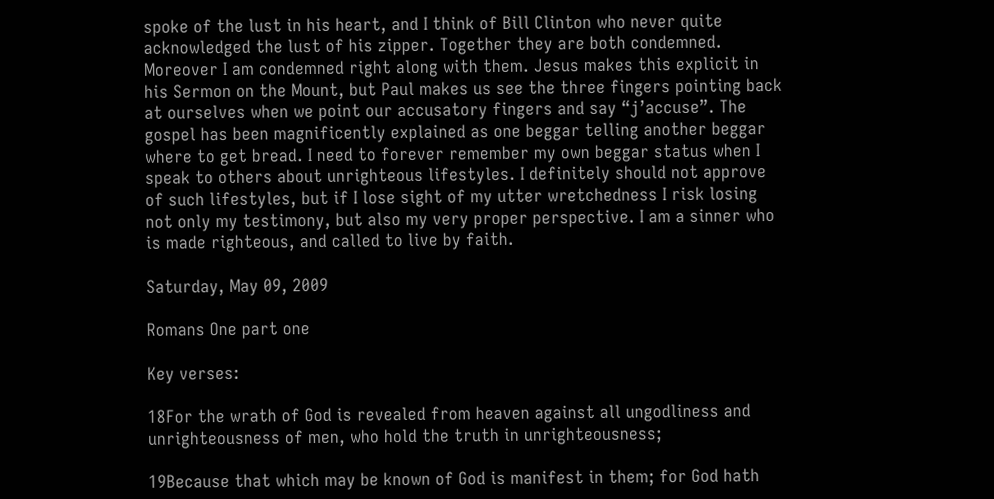spoke of the lust in his heart, and I think of Bill Clinton who never quite acknowledged the lust of his zipper. Together they are both condemned. Moreover I am condemned right along with them. Jesus makes this explicit in his Sermon on the Mount, but Paul makes us see the three fingers pointing back at ourselves when we point our accusatory fingers and say “j’accuse”. The gospel has been magnificently explained as one beggar telling another beggar where to get bread. I need to forever remember my own beggar status when I speak to others about unrighteous lifestyles. I definitely should not approve of such lifestyles, but if I lose sight of my utter wretchedness I risk losing not only my testimony, but also my very proper perspective. I am a sinner who is made righteous, and called to live by faith.

Saturday, May 09, 2009

Romans One part one

Key verses:

18For the wrath of God is revealed from heaven against all ungodliness and unrighteousness of men, who hold the truth in unrighteousness;

19Because that which may be known of God is manifest in them; for God hath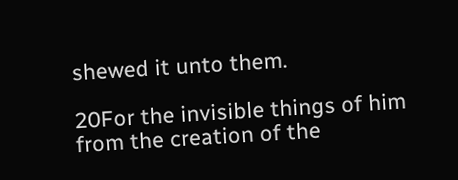shewed it unto them.

20For the invisible things of him from the creation of the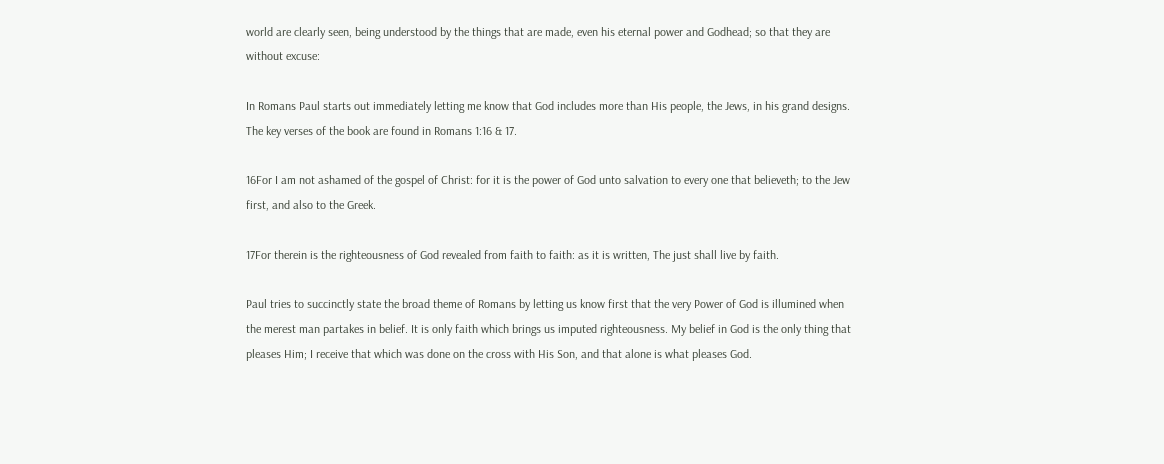world are clearly seen, being understood by the things that are made, even his eternal power and Godhead; so that they are without excuse:

In Romans Paul starts out immediately letting me know that God includes more than His people, the Jews, in his grand designs. The key verses of the book are found in Romans 1:16 & 17.

16For I am not ashamed of the gospel of Christ: for it is the power of God unto salvation to every one that believeth; to the Jew first, and also to the Greek.

17For therein is the righteousness of God revealed from faith to faith: as it is written, The just shall live by faith.

Paul tries to succinctly state the broad theme of Romans by letting us know first that the very Power of God is illumined when the merest man partakes in belief. It is only faith which brings us imputed righteousness. My belief in God is the only thing that pleases Him; I receive that which was done on the cross with His Son, and that alone is what pleases God.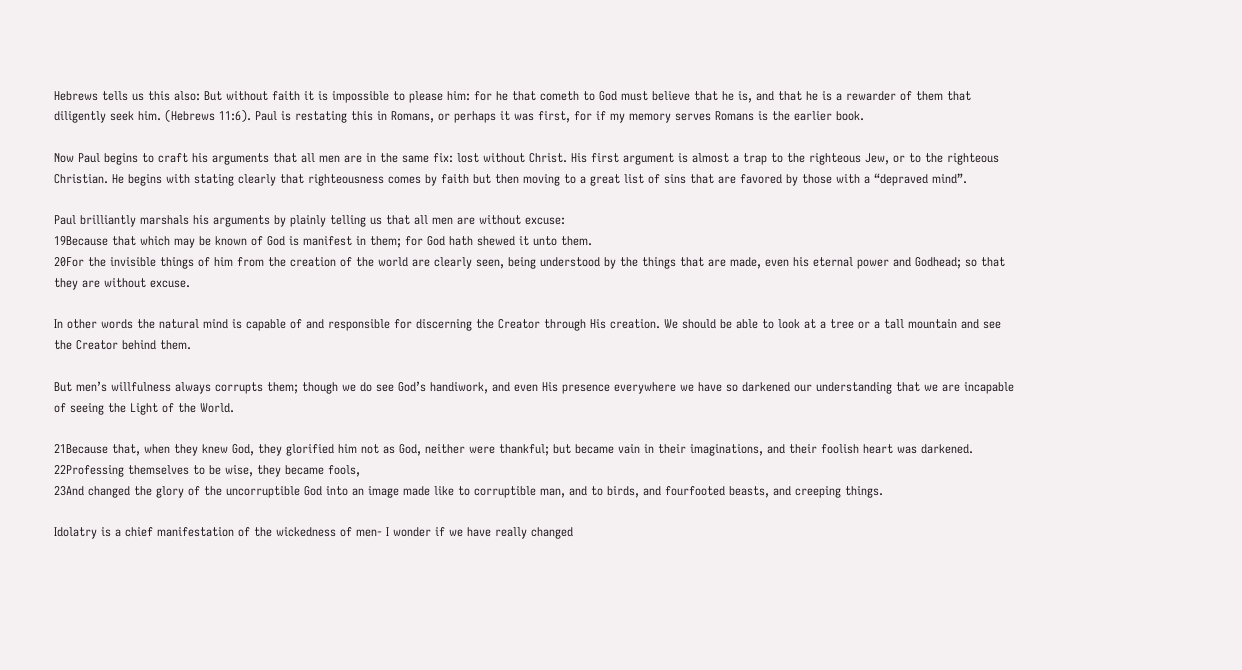Hebrews tells us this also: But without faith it is impossible to please him: for he that cometh to God must believe that he is, and that he is a rewarder of them that diligently seek him. (Hebrews 11:6). Paul is restating this in Romans, or perhaps it was first, for if my memory serves Romans is the earlier book.

Now Paul begins to craft his arguments that all men are in the same fix: lost without Christ. His first argument is almost a trap to the righteous Jew, or to the righteous Christian. He begins with stating clearly that righteousness comes by faith but then moving to a great list of sins that are favored by those with a “depraved mind”.

Paul brilliantly marshals his arguments by plainly telling us that all men are without excuse:
19Because that which may be known of God is manifest in them; for God hath shewed it unto them.
20For the invisible things of him from the creation of the world are clearly seen, being understood by the things that are made, even his eternal power and Godhead; so that they are without excuse.

In other words the natural mind is capable of and responsible for discerning the Creator through His creation. We should be able to look at a tree or a tall mountain and see the Creator behind them.

But men’s willfulness always corrupts them; though we do see God’s handiwork, and even His presence everywhere we have so darkened our understanding that we are incapable of seeing the Light of the World.

21Because that, when they knew God, they glorified him not as God, neither were thankful; but became vain in their imaginations, and their foolish heart was darkened.
22Professing themselves to be wise, they became fools,
23And changed the glory of the uncorruptible God into an image made like to corruptible man, and to birds, and fourfooted beasts, and creeping things.

Idolatry is a chief manifestation of the wickedness of men- I wonder if we have really changed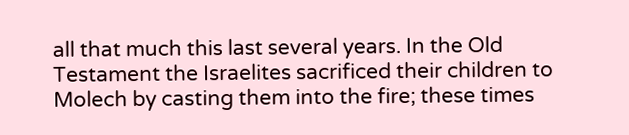all that much this last several years. In the Old Testament the Israelites sacrificed their children to Molech by casting them into the fire; these times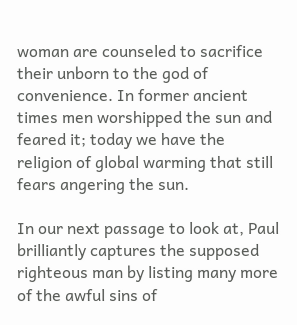woman are counseled to sacrifice their unborn to the god of convenience. In former ancient times men worshipped the sun and feared it; today we have the religion of global warming that still fears angering the sun.

In our next passage to look at, Paul brilliantly captures the supposed righteous man by listing many more of the awful sins of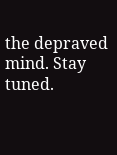the depraved mind. Stay tuned.